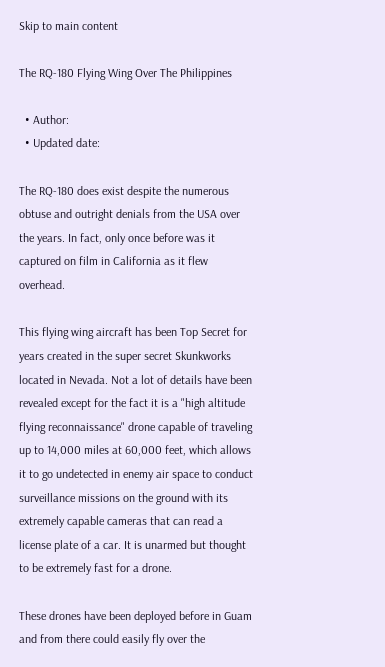Skip to main content

The RQ-180 Flying Wing Over The Philippines

  • Author:
  • Updated date:

The RQ-180 does exist despite the numerous obtuse and outright denials from the USA over the years. In fact, only once before was it captured on film in California as it flew overhead.

This flying wing aircraft has been Top Secret for years created in the super secret Skunkworks located in Nevada. Not a lot of details have been revealed except for the fact it is a "high altitude flying reconnaissance" drone capable of traveling up to 14,000 miles at 60,000 feet, which allows it to go undetected in enemy air space to conduct surveillance missions on the ground with its extremely capable cameras that can read a license plate of a car. It is unarmed but thought to be extremely fast for a drone.

These drones have been deployed before in Guam and from there could easily fly over the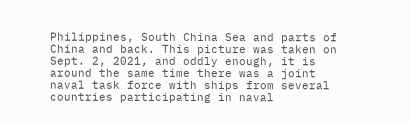Philippines, South China Sea and parts of China and back. This picture was taken on Sept. 2, 2021, and oddly enough, it is around the same time there was a joint naval task force with ships from several countries participating in naval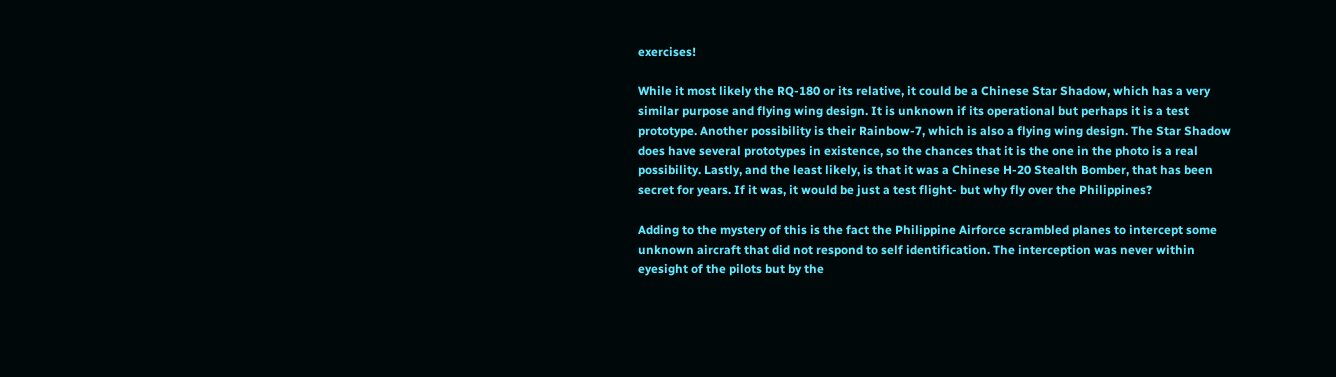exercises!

While it most likely the RQ-180 or its relative, it could be a Chinese Star Shadow, which has a very similar purpose and flying wing design. It is unknown if its operational but perhaps it is a test prototype. Another possibility is their Rainbow-7, which is also a flying wing design. The Star Shadow does have several prototypes in existence, so the chances that it is the one in the photo is a real possibility. Lastly, and the least likely, is that it was a Chinese H-20 Stealth Bomber, that has been secret for years. If it was, it would be just a test flight- but why fly over the Philippines?

Adding to the mystery of this is the fact the Philippine Airforce scrambled planes to intercept some unknown aircraft that did not respond to self identification. The interception was never within eyesight of the pilots but by the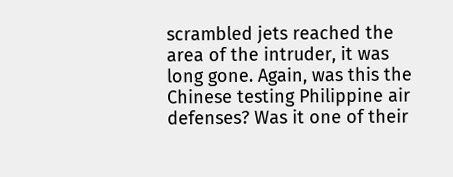scrambled jets reached the area of the intruder, it was long gone. Again, was this the Chinese testing Philippine air defenses? Was it one of their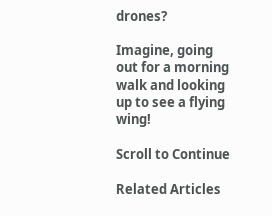drones?

Imagine, going out for a morning walk and looking up to see a flying wing!

Scroll to Continue

Related Articles